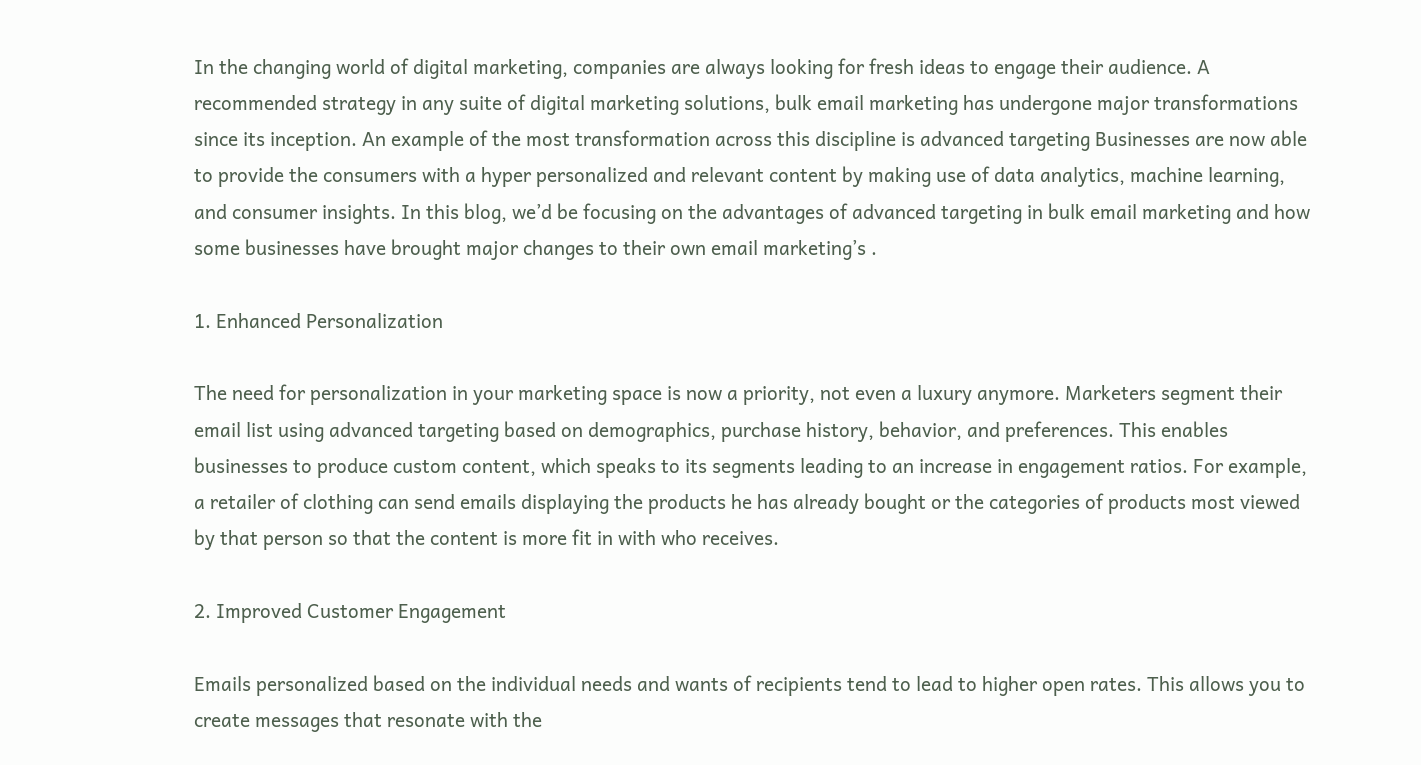In the changing world of digital marketing, companies are always looking for fresh ideas to engage their audience. A recommended strategy in any suite of digital marketing solutions, bulk email marketing has undergone major transformations since its inception. An example of the most transformation across this discipline is advanced targeting Businesses are now able to provide the consumers with a hyper personalized and relevant content by making use of data analytics, machine learning, and consumer insights. In this blog, we’d be focusing on the advantages of advanced targeting in bulk email marketing and how some businesses have brought major changes to their own email marketing’s .

1. Enhanced Personalization

The need for personalization in your marketing space is now a priority, not even a luxury anymore. Marketers segment their email list using advanced targeting based on demographics, purchase history, behavior, and preferences. This enables businesses to produce custom content, which speaks to its segments leading to an increase in engagement ratios. For example, a retailer of clothing can send emails displaying the products he has already bought or the categories of products most viewed by that person so that the content is more fit in with who receives.

2. Improved Customer Engagement

Emails personalized based on the individual needs and wants of recipients tend to lead to higher open rates. This allows you to create messages that resonate with the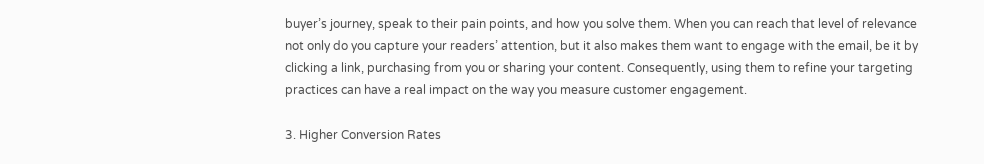buyer’s journey, speak to their pain points, and how you solve them. When you can reach that level of relevance not only do you capture your readers’ attention, but it also makes them want to engage with the email, be it by clicking a link, purchasing from you or sharing your content. Consequently, using them to refine your targeting practices can have a real impact on the way you measure customer engagement.

3. Higher Conversion Rates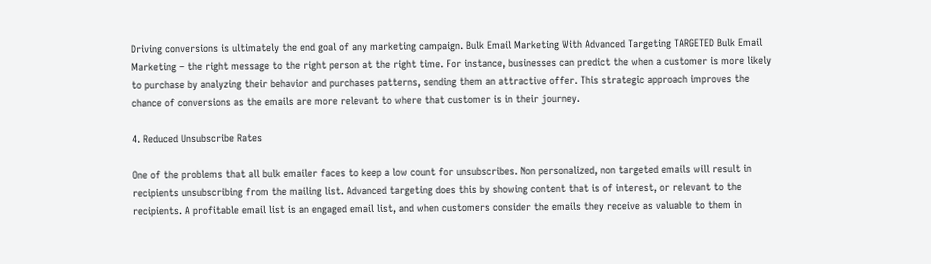Driving conversions is ultimately the end goal of any marketing campaign. Bulk Email Marketing With Advanced Targeting TARGETED Bulk Email Marketing – the right message to the right person at the right time. For instance, businesses can predict the when a customer is more likely to purchase by analyzing their behavior and purchases patterns, sending them an attractive offer. This strategic approach improves the chance of conversions as the emails are more relevant to where that customer is in their journey.

4. Reduced Unsubscribe Rates

One of the problems that all bulk emailer faces to keep a low count for unsubscribes. Non personalized, non targeted emails will result in recipients unsubscribing from the mailing list. Advanced targeting does this by showing content that is of interest, or relevant to the recipients. A profitable email list is an engaged email list, and when customers consider the emails they receive as valuable to them in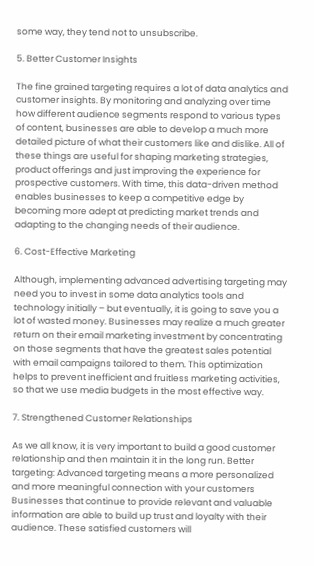some way, they tend not to unsubscribe.

5. Better Customer Insights

The fine grained targeting requires a lot of data analytics and customer insights. By monitoring and analyzing over time how different audience segments respond to various types of content, businesses are able to develop a much more detailed picture of what their customers like and dislike. All of these things are useful for shaping marketing strategies, product offerings and just improving the experience for prospective customers. With time, this data-driven method enables businesses to keep a competitive edge by becoming more adept at predicting market trends and adapting to the changing needs of their audience.

6. Cost-Effective Marketing

Although, implementing advanced advertising targeting may need you to invest in some data analytics tools and technology initially – but eventually, it is going to save you a lot of wasted money. Businesses may realize a much greater return on their email marketing investment by concentrating on those segments that have the greatest sales potential with email campaigns tailored to them. This optimization helps to prevent inefficient and fruitless marketing activities, so that we use media budgets in the most effective way.

7. Strengthened Customer Relationships

As we all know, it is very important to build a good customer relationship and then maintain it in the long run. Better targeting: Advanced targeting means a more personalized and more meaningful connection with your customers Businesses that continue to provide relevant and valuable information are able to build up trust and loyalty with their audience. These satisfied customers will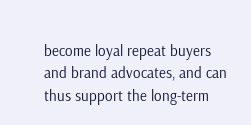become loyal repeat buyers and brand advocates, and can thus support the long-term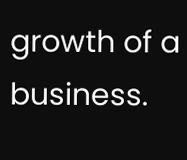growth of a business.